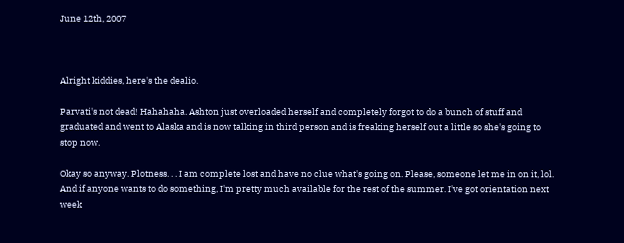June 12th, 2007



Alright kiddies, here's the dealio.

Parvati's not dead! Hahahaha. Ashton just overloaded herself and completely forgot to do a bunch of stuff and graduated and went to Alaska and is now talking in third person and is freaking herself out a little so she's going to stop now.

Okay so anyway. Plotness. . . I am complete lost and have no clue what's going on. Please, someone let me in on it, lol. And if anyone wants to do something, I'm pretty much available for the rest of the summer. I've got orientation next week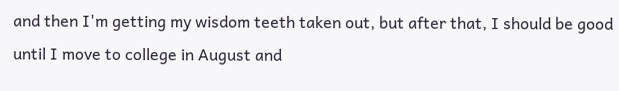and then I'm getting my wisdom teeth taken out, but after that, I should be good until I move to college in August and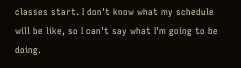classes start. I don't know what my schedule will be like, so I can't say what I'm going to be doing.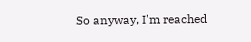So anyway, I'm reached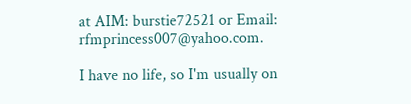at AIM: burstie72521 or Email: rfmprincess007@yahoo.com.

I have no life, so I'm usually on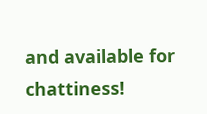and available for chattiness!